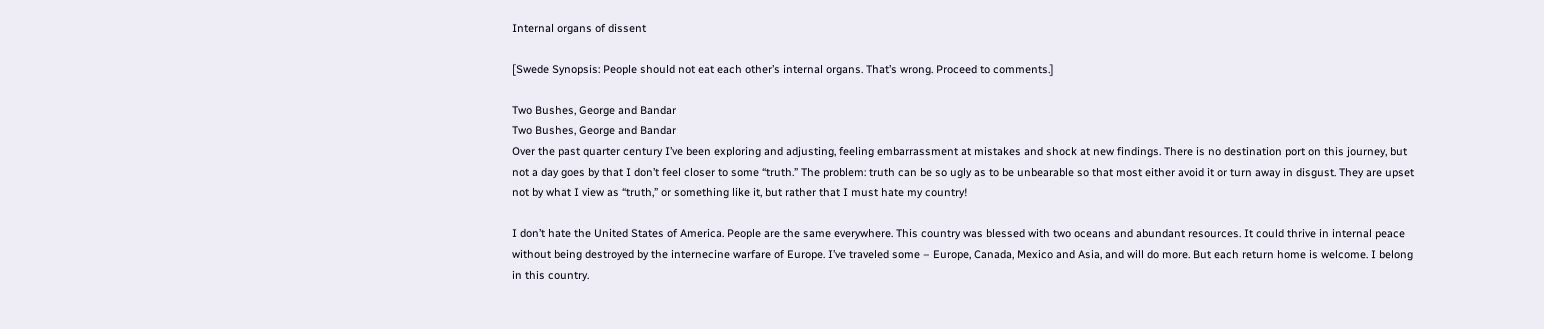Internal organs of dissent

[Swede Synopsis: People should not eat each other’s internal organs. That’s wrong. Proceed to comments.]

Two Bushes, George and Bandar
Two Bushes, George and Bandar
Over the past quarter century I’ve been exploring and adjusting, feeling embarrassment at mistakes and shock at new findings. There is no destination port on this journey, but not a day goes by that I don’t feel closer to some “truth.” The problem: truth can be so ugly as to be unbearable so that most either avoid it or turn away in disgust. They are upset not by what I view as “truth,” or something like it, but rather that I must hate my country!

I don’t hate the United States of America. People are the same everywhere. This country was blessed with two oceans and abundant resources. It could thrive in internal peace without being destroyed by the internecine warfare of Europe. I’ve traveled some – Europe, Canada, Mexico and Asia, and will do more. But each return home is welcome. I belong in this country.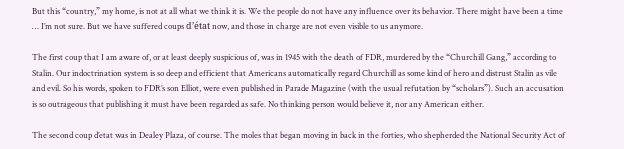But this “country,” my home, is not at all what we think it is. We the people do not have any influence over its behavior. There might have been a time … I’m not sure. But we have suffered coups d’état now, and those in charge are not even visible to us anymore.

The first coup that I am aware of, or at least deeply suspicious of, was in 1945 with the death of FDR, murdered by the “Churchill Gang,” according to Stalin. Our indoctrination system is so deep and efficient that Americans automatically regard Churchill as some kind of hero and distrust Stalin as vile and evil. So his words, spoken to FDR’s son Elliot, were even published in Parade Magazine (with the usual refutation by “scholars”). Such an accusation is so outrageous that publishing it must have been regarded as safe. No thinking person would believe it, nor any American either.

The second coup d’etat was in Dealey Plaza, of course. The moles that began moving in back in the forties, who shepherded the National Security Act of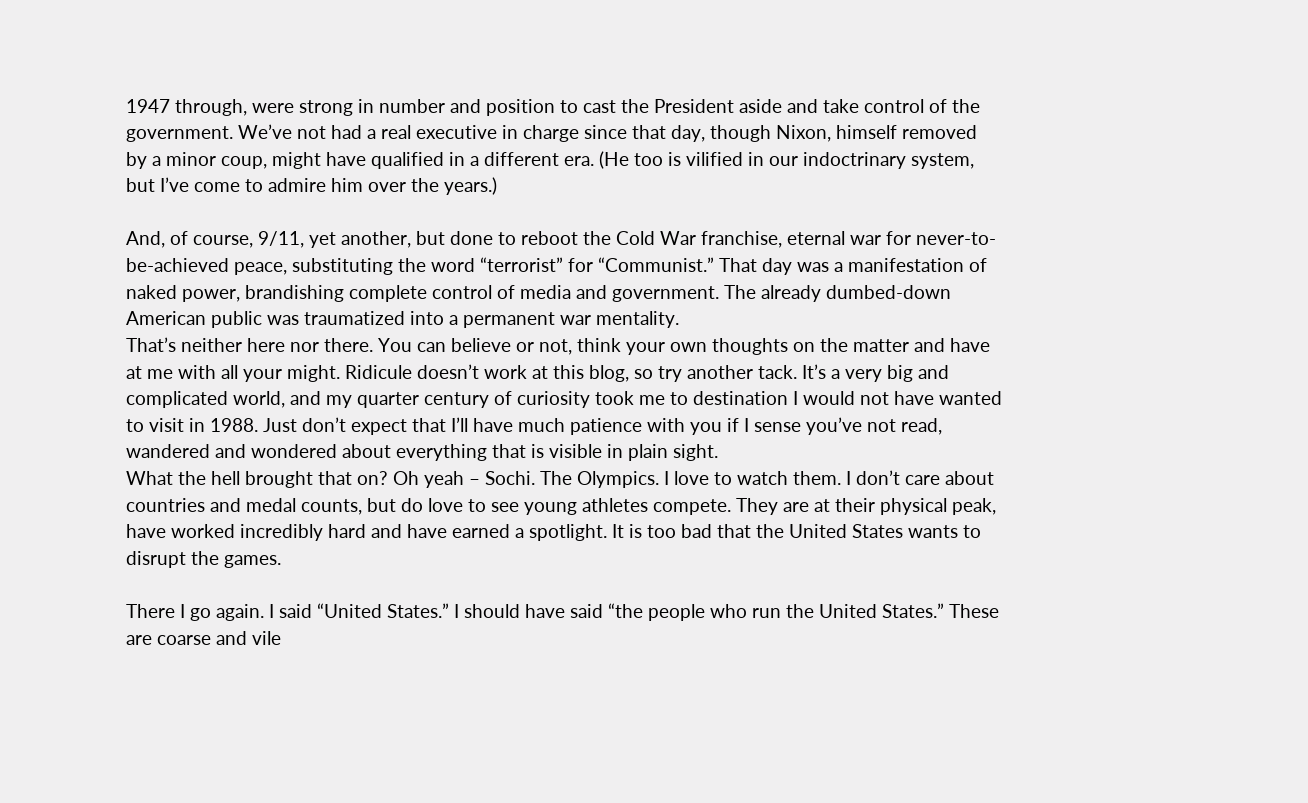1947 through, were strong in number and position to cast the President aside and take control of the government. We’ve not had a real executive in charge since that day, though Nixon, himself removed by a minor coup, might have qualified in a different era. (He too is vilified in our indoctrinary system, but I’ve come to admire him over the years.)

And, of course, 9/11, yet another, but done to reboot the Cold War franchise, eternal war for never-to-be-achieved peace, substituting the word “terrorist” for “Communist.” That day was a manifestation of naked power, brandishing complete control of media and government. The already dumbed-down American public was traumatized into a permanent war mentality.
That’s neither here nor there. You can believe or not, think your own thoughts on the matter and have at me with all your might. Ridicule doesn’t work at this blog, so try another tack. It’s a very big and complicated world, and my quarter century of curiosity took me to destination I would not have wanted to visit in 1988. Just don’t expect that I’ll have much patience with you if I sense you’ve not read, wandered and wondered about everything that is visible in plain sight.
What the hell brought that on? Oh yeah – Sochi. The Olympics. I love to watch them. I don’t care about countries and medal counts, but do love to see young athletes compete. They are at their physical peak, have worked incredibly hard and have earned a spotlight. It is too bad that the United States wants to disrupt the games.

There I go again. I said “United States.” I should have said “the people who run the United States.” These are coarse and vile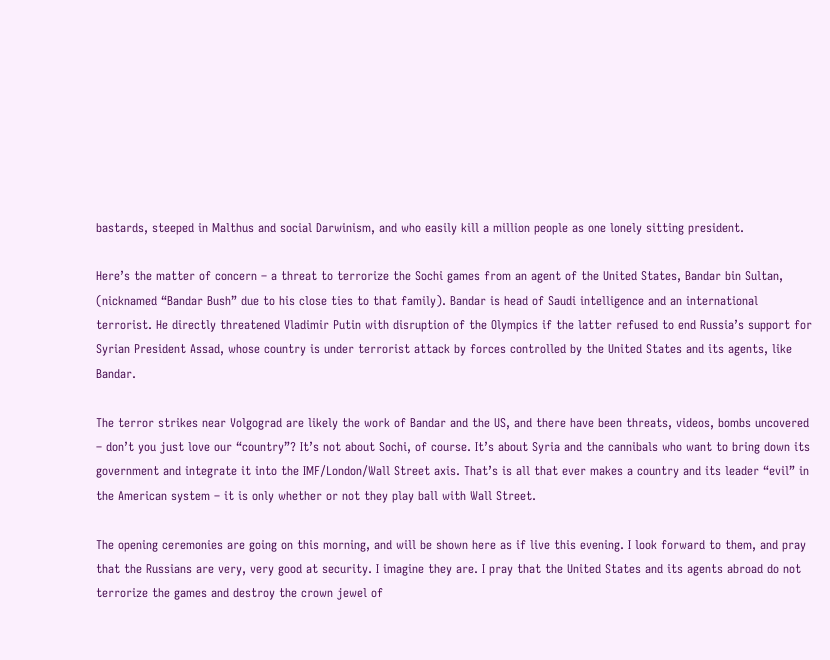bastards, steeped in Malthus and social Darwinism, and who easily kill a million people as one lonely sitting president.

Here’s the matter of concern – a threat to terrorize the Sochi games from an agent of the United States, Bandar bin Sultan, (nicknamed “Bandar Bush” due to his close ties to that family). Bandar is head of Saudi intelligence and an international terrorist. He directly threatened Vladimir Putin with disruption of the Olympics if the latter refused to end Russia’s support for Syrian President Assad, whose country is under terrorist attack by forces controlled by the United States and its agents, like Bandar.

The terror strikes near Volgograd are likely the work of Bandar and the US, and there have been threats, videos, bombs uncovered – don’t you just love our “country”? It’s not about Sochi, of course. It’s about Syria and the cannibals who want to bring down its government and integrate it into the IMF/London/Wall Street axis. That’s is all that ever makes a country and its leader “evil” in the American system – it is only whether or not they play ball with Wall Street.

The opening ceremonies are going on this morning, and will be shown here as if live this evening. I look forward to them, and pray that the Russians are very, very good at security. I imagine they are. I pray that the United States and its agents abroad do not terrorize the games and destroy the crown jewel of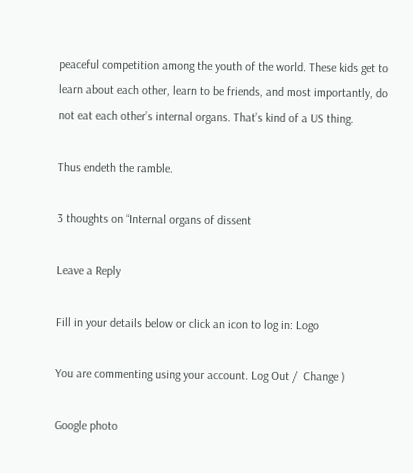peaceful competition among the youth of the world. These kids get to learn about each other, learn to be friends, and most importantly, do not eat each other’s internal organs. That’s kind of a US thing.

Thus endeth the ramble.

3 thoughts on “Internal organs of dissent

Leave a Reply

Fill in your details below or click an icon to log in: Logo

You are commenting using your account. Log Out /  Change )

Google photo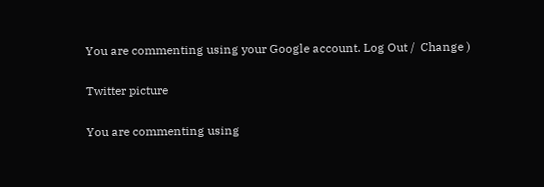You are commenting using your Google account. Log Out /  Change )

Twitter picture

You are commenting using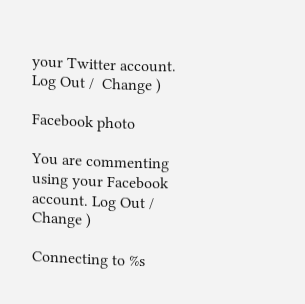your Twitter account. Log Out /  Change )

Facebook photo

You are commenting using your Facebook account. Log Out /  Change )

Connecting to %s